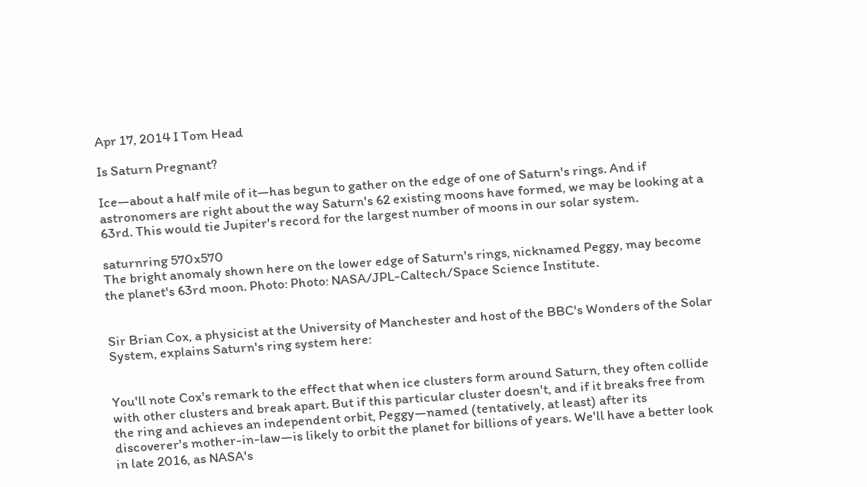Apr 17, 2014 I Tom Head

Is Saturn Pregnant?

Ice—about a half mile of it—has begun to gather on the edge of one of Saturn's rings. And if astronomers are right about the way Saturn's 62 existing moons have formed, we may be looking at a 63rd. This would tie Jupiter's record for the largest number of moons in our solar system.

saturnring 570x570
The bright anomaly shown here on the lower edge of Saturn's rings, nicknamed Peggy, may become the planet's 63rd moon. Photo: Photo: NASA/JPL-Caltech/Space Science Institute.


Sir Brian Cox, a physicist at the University of Manchester and host of the BBC's Wonders of the Solar System, explains Saturn's ring system here:


You'll note Cox's remark to the effect that when ice clusters form around Saturn, they often collide with other clusters and break apart. But if this particular cluster doesn't, and if it breaks free from the ring and achieves an independent orbit, Peggy—named (tentatively, at least) after its discoverer's mother-in-law—is likely to orbit the planet for billions of years. We'll have a better look in late 2016, as NASA's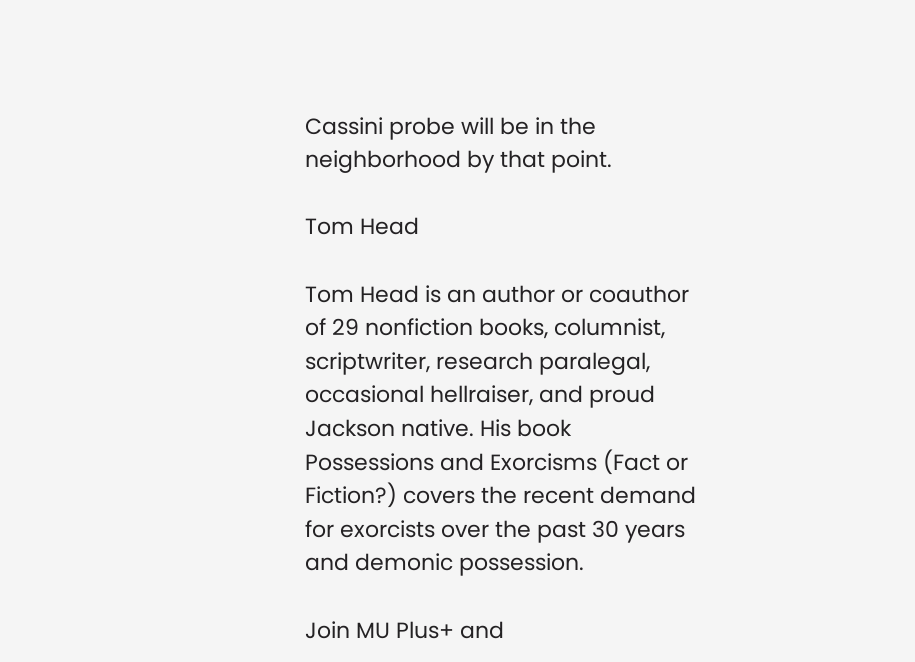Cassini probe will be in the neighborhood by that point.

Tom Head

Tom Head is an author or coauthor of 29 nonfiction books, columnist, scriptwriter, research paralegal, occasional hellraiser, and proud Jackson native. His book Possessions and Exorcisms (Fact or Fiction?) covers the recent demand for exorcists over the past 30 years and demonic possession.

Join MU Plus+ and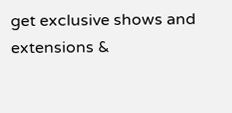get exclusive shows and extensions &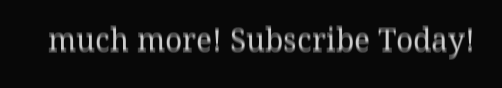much more! Subscribe Today!